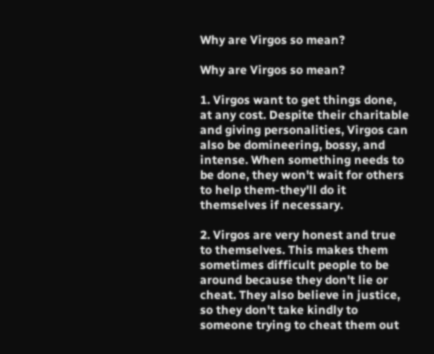Why are Virgos so mean?

Why are Virgos so mean?

1. Virgos want to get things done, at any cost. Despite their charitable and giving personalities, Virgos can also be domineering, bossy, and intense. When something needs to be done, they won't wait for others to help them-they'll do it themselves if necessary.

2. Virgos are very honest and true to themselves. This makes them sometimes difficult people to be around because they don't lie or cheat. They also believe in justice, so they don't take kindly to someone trying to cheat them out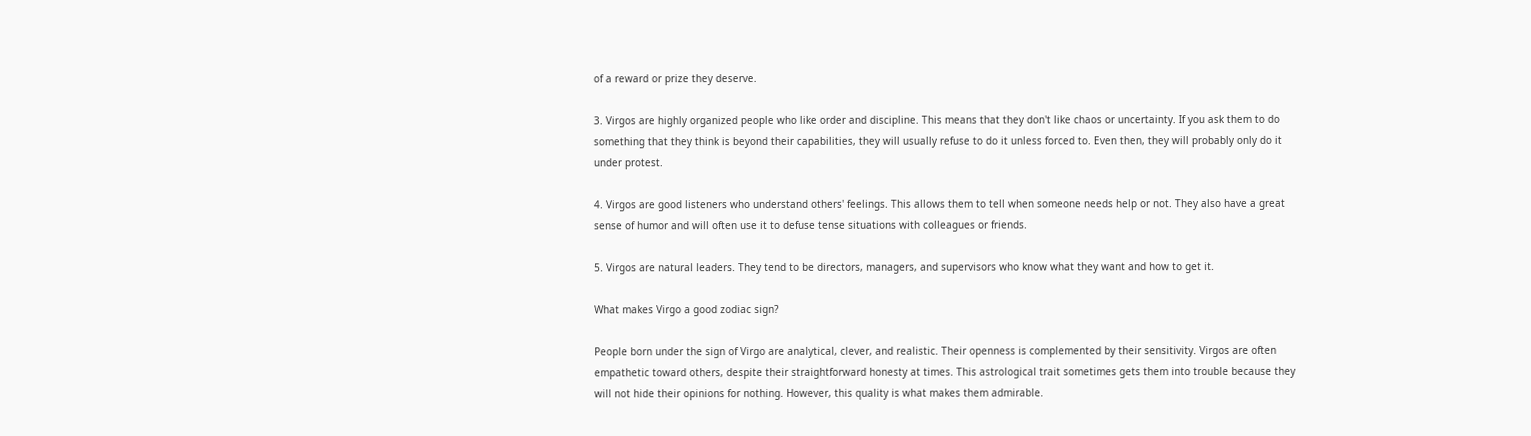of a reward or prize they deserve.

3. Virgos are highly organized people who like order and discipline. This means that they don't like chaos or uncertainty. If you ask them to do something that they think is beyond their capabilities, they will usually refuse to do it unless forced to. Even then, they will probably only do it under protest.

4. Virgos are good listeners who understand others' feelings. This allows them to tell when someone needs help or not. They also have a great sense of humor and will often use it to defuse tense situations with colleagues or friends.

5. Virgos are natural leaders. They tend to be directors, managers, and supervisors who know what they want and how to get it.

What makes Virgo a good zodiac sign?

People born under the sign of Virgo are analytical, clever, and realistic. Their openness is complemented by their sensitivity. Virgos are often empathetic toward others, despite their straightforward honesty at times. This astrological trait sometimes gets them into trouble because they will not hide their opinions for nothing. However, this quality is what makes them admirable.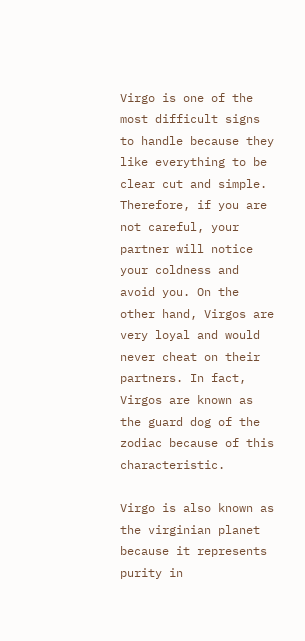Virgo is one of the most difficult signs to handle because they like everything to be clear cut and simple. Therefore, if you are not careful, your partner will notice your coldness and avoid you. On the other hand, Virgos are very loyal and would never cheat on their partners. In fact, Virgos are known as the guard dog of the zodiac because of this characteristic.

Virgo is also known as the virginian planet because it represents purity in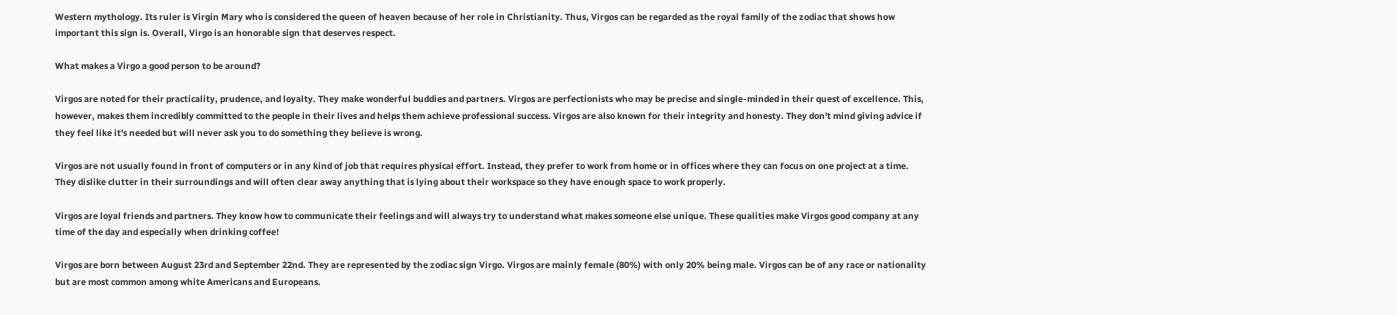Western mythology. Its ruler is Virgin Mary who is considered the queen of heaven because of her role in Christianity. Thus, Virgos can be regarded as the royal family of the zodiac that shows how important this sign is. Overall, Virgo is an honorable sign that deserves respect.

What makes a Virgo a good person to be around?

Virgos are noted for their practicality, prudence, and loyalty. They make wonderful buddies and partners. Virgos are perfectionists who may be precise and single-minded in their quest of excellence. This, however, makes them incredibly committed to the people in their lives and helps them achieve professional success. Virgos are also known for their integrity and honesty. They don't mind giving advice if they feel like it's needed but will never ask you to do something they believe is wrong.

Virgos are not usually found in front of computers or in any kind of job that requires physical effort. Instead, they prefer to work from home or in offices where they can focus on one project at a time. They dislike clutter in their surroundings and will often clear away anything that is lying about their workspace so they have enough space to work properly.

Virgos are loyal friends and partners. They know how to communicate their feelings and will always try to understand what makes someone else unique. These qualities make Virgos good company at any time of the day and especially when drinking coffee!

Virgos are born between August 23rd and September 22nd. They are represented by the zodiac sign Virgo. Virgos are mainly female (80%) with only 20% being male. Virgos can be of any race or nationality but are most common among white Americans and Europeans.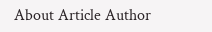About Article Author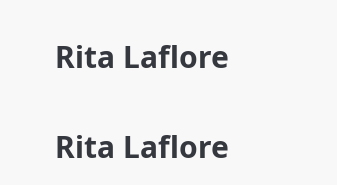Rita Laflore

Rita Laflore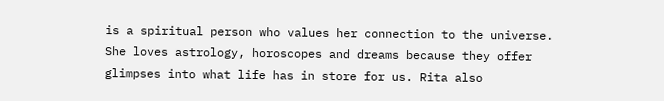is a spiritual person who values her connection to the universe. She loves astrology, horoscopes and dreams because they offer glimpses into what life has in store for us. Rita also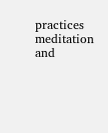practices meditation and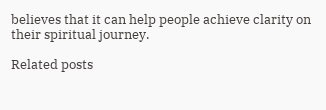believes that it can help people achieve clarity on their spiritual journey.

Related posts